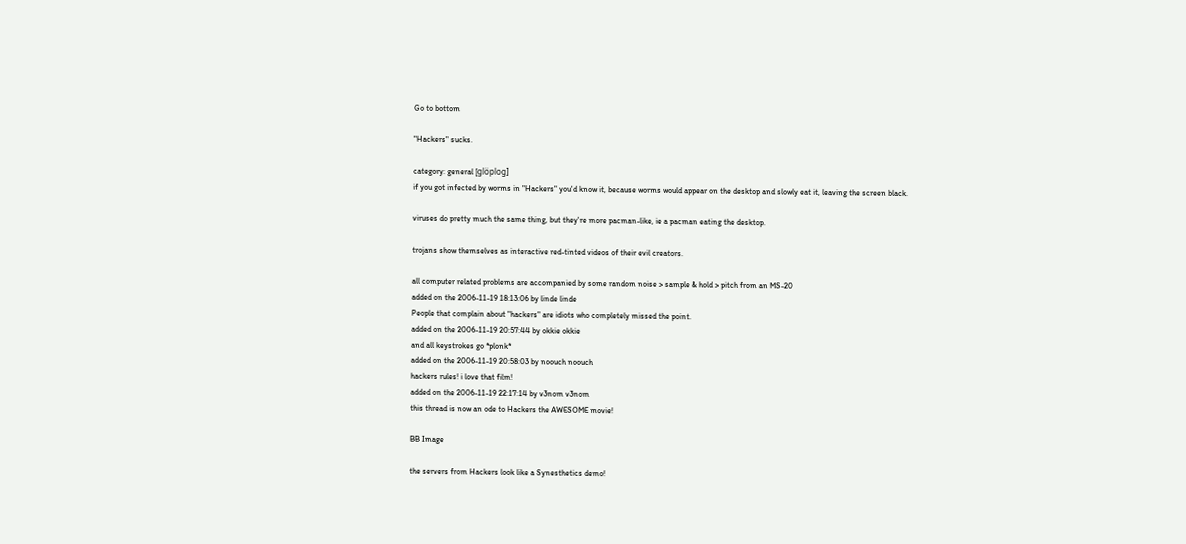Go to bottom

"Hackers" sucks.

category: general [glöplog]
if you got infected by worms in "Hackers" you'd know it, because worms would appear on the desktop and slowly eat it, leaving the screen black.

viruses do pretty much the same thing, but they're more pacman-like, ie a pacman eating the desktop.

trojans show themselves as interactive red-tinted videos of their evil creators.

all computer related problems are accompanied by some random noise > sample & hold > pitch from an MS-20
added on the 2006-11-19 18:13:06 by linde linde
People that complain about "hackers" are idiots who completely missed the point.
added on the 2006-11-19 20:57:44 by okkie okkie
and all keystrokes go *plonk*
added on the 2006-11-19 20:58:03 by noouch noouch
hackers rules! i love that film!
added on the 2006-11-19 22:17:14 by v3nom v3nom
this thread is now an ode to Hackers the AWESOME movie!

BB Image

the servers from Hackers look like a Synesthetics demo!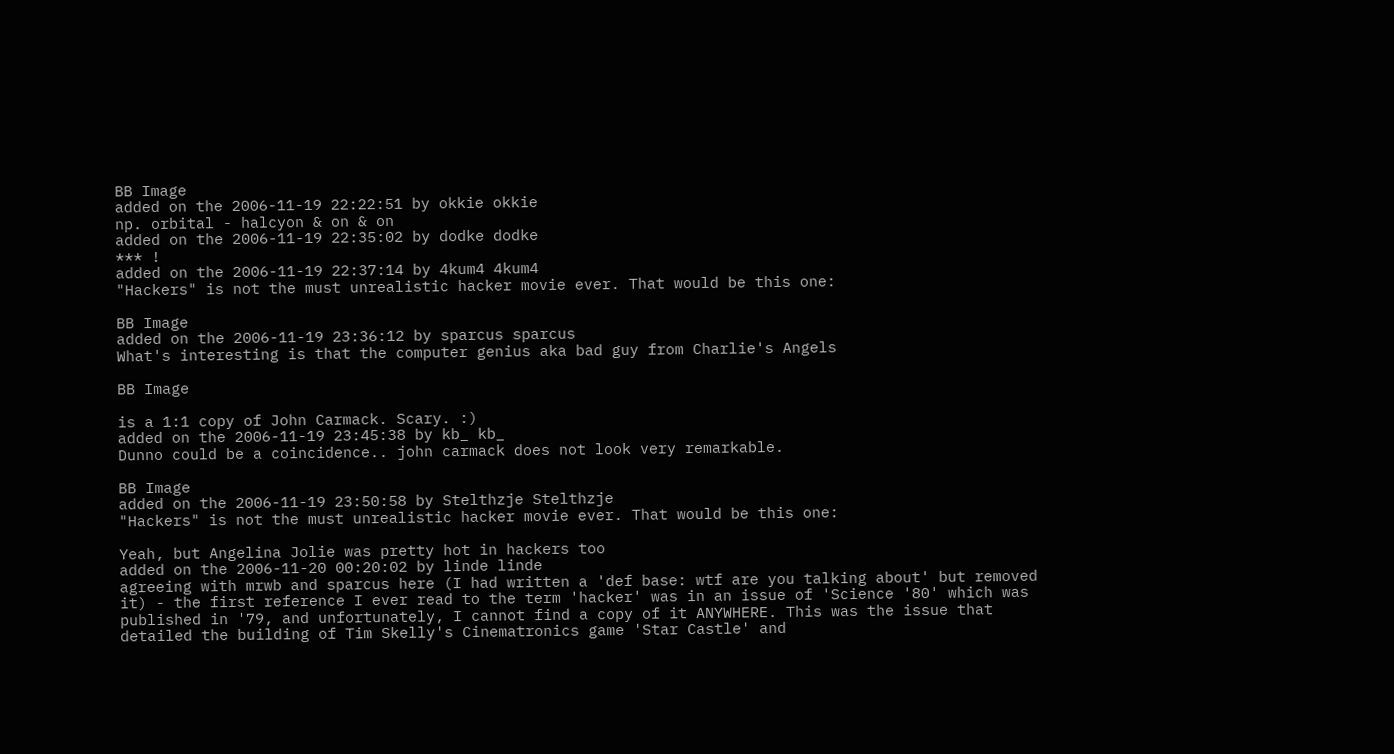BB Image
added on the 2006-11-19 22:22:51 by okkie okkie
np. orbital - halcyon & on & on
added on the 2006-11-19 22:35:02 by dodke dodke
*** !
added on the 2006-11-19 22:37:14 by 4kum4 4kum4
"Hackers" is not the must unrealistic hacker movie ever. That would be this one:

BB Image
added on the 2006-11-19 23:36:12 by sparcus sparcus
What's interesting is that the computer genius aka bad guy from Charlie's Angels

BB Image

is a 1:1 copy of John Carmack. Scary. :)
added on the 2006-11-19 23:45:38 by kb_ kb_
Dunno could be a coincidence.. john carmack does not look very remarkable.

BB Image
added on the 2006-11-19 23:50:58 by Stelthzje Stelthzje
"Hackers" is not the must unrealistic hacker movie ever. That would be this one:

Yeah, but Angelina Jolie was pretty hot in hackers too
added on the 2006-11-20 00:20:02 by linde linde
agreeing with mrwb and sparcus here (I had written a 'def base: wtf are you talking about' but removed it) - the first reference I ever read to the term 'hacker' was in an issue of 'Science '80' which was published in '79, and unfortunately, I cannot find a copy of it ANYWHERE. This was the issue that detailed the building of Tim Skelly's Cinematronics game 'Star Castle' and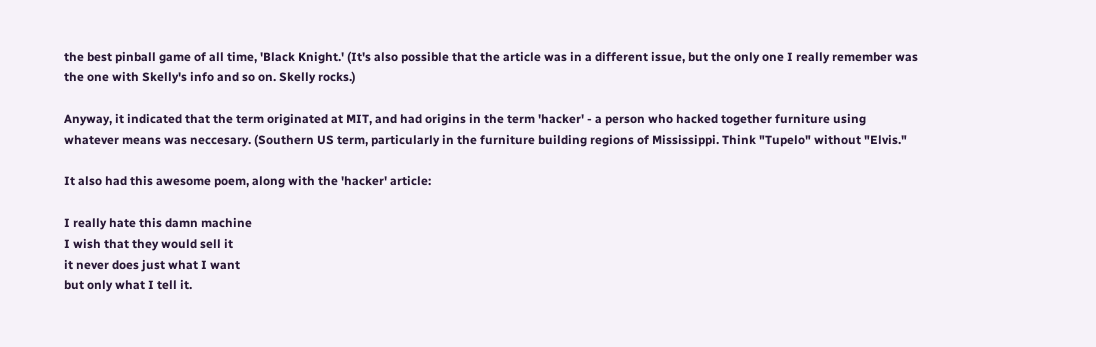the best pinball game of all time, 'Black Knight.' (It's also possible that the article was in a different issue, but the only one I really remember was the one with Skelly's info and so on. Skelly rocks.)

Anyway, it indicated that the term originated at MIT, and had origins in the term 'hacker' - a person who hacked together furniture using whatever means was neccesary. (Southern US term, particularly in the furniture building regions of Mississippi. Think "Tupelo" without "Elvis."

It also had this awesome poem, along with the 'hacker' article:

I really hate this damn machine
I wish that they would sell it
it never does just what I want
but only what I tell it.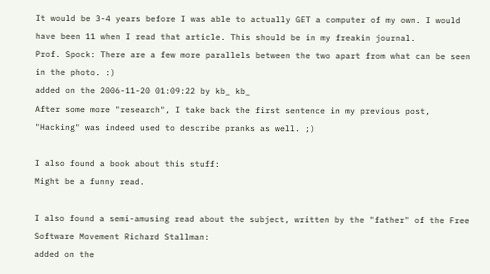It would be 3-4 years before I was able to actually GET a computer of my own. I would have been 11 when I read that article. This should be in my freakin journal.
Prof. Spock: There are a few more parallels between the two apart from what can be seen in the photo. :)
added on the 2006-11-20 01:09:22 by kb_ kb_
After some more "research", I take back the first sentence in my previous post, "Hacking" was indeed used to describe pranks as well. ;)

I also found a book about this stuff:
Might be a funny read.

I also found a semi-amusing read about the subject, written by the "father" of the Free Software Movement Richard Stallman:
added on the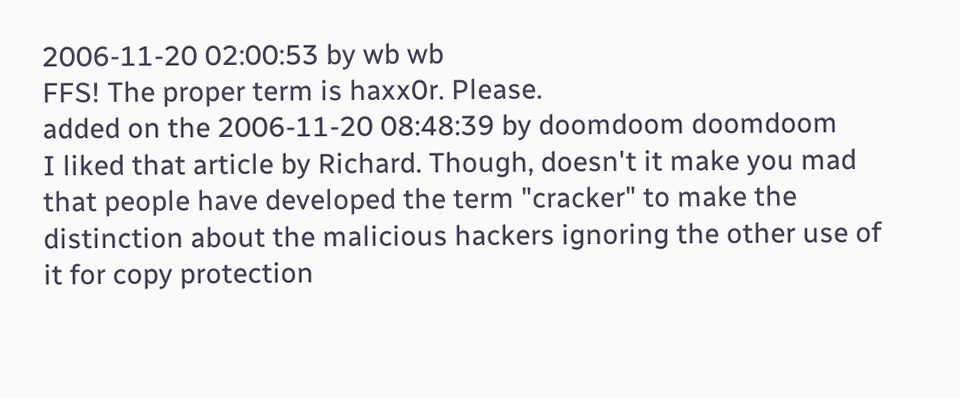2006-11-20 02:00:53 by wb wb
FFS! The proper term is haxx0r. Please.
added on the 2006-11-20 08:48:39 by doomdoom doomdoom
I liked that article by Richard. Though, doesn't it make you mad that people have developed the term "cracker" to make the distinction about the malicious hackers ignoring the other use of it for copy protection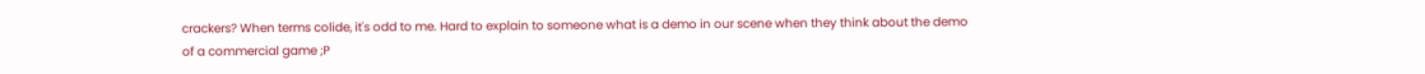crackers? When terms colide, it's odd to me. Hard to explain to someone what is a demo in our scene when they think about the demo of a commercial game ;P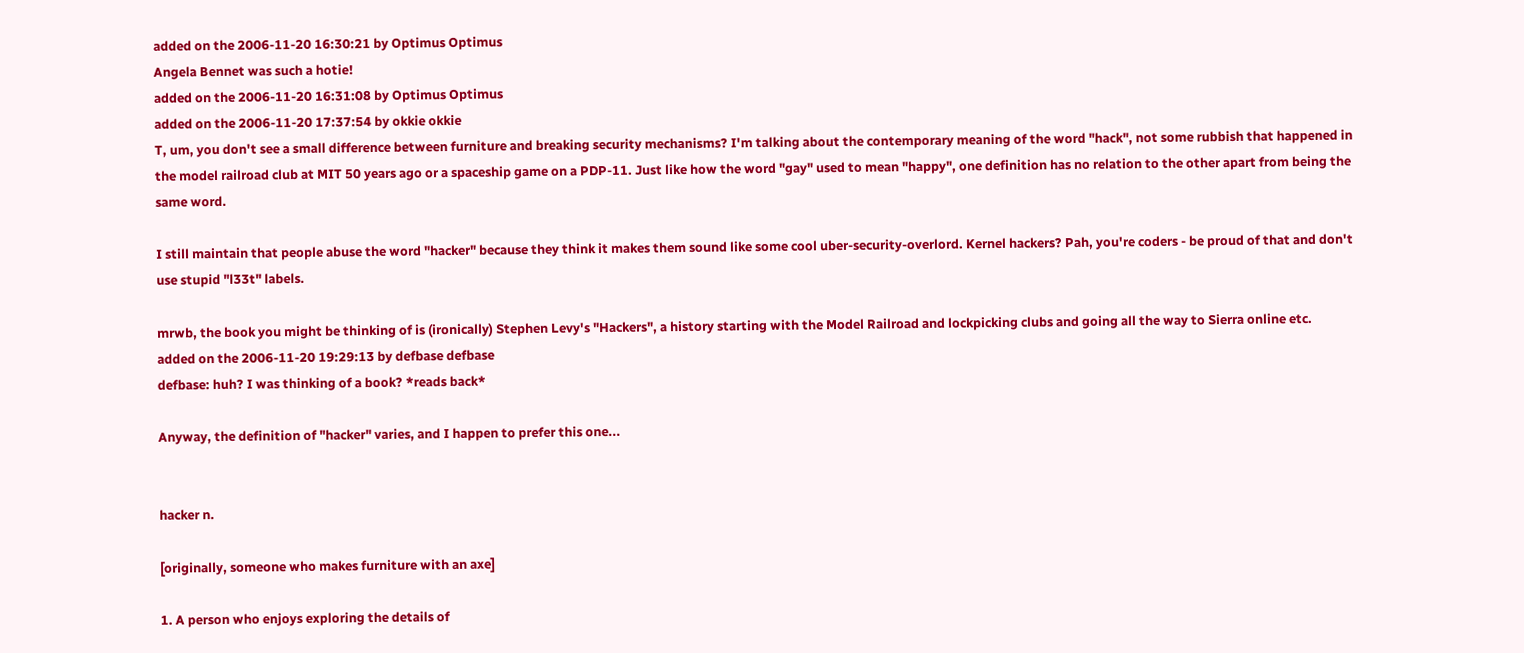added on the 2006-11-20 16:30:21 by Optimus Optimus
Angela Bennet was such a hotie!
added on the 2006-11-20 16:31:08 by Optimus Optimus
added on the 2006-11-20 17:37:54 by okkie okkie
T, um, you don't see a small difference between furniture and breaking security mechanisms? I'm talking about the contemporary meaning of the word "hack", not some rubbish that happened in the model railroad club at MIT 50 years ago or a spaceship game on a PDP-11. Just like how the word "gay" used to mean "happy", one definition has no relation to the other apart from being the same word.

I still maintain that people abuse the word "hacker" because they think it makes them sound like some cool uber-security-overlord. Kernel hackers? Pah, you're coders - be proud of that and don't use stupid "l33t" labels.

mrwb, the book you might be thinking of is (ironically) Stephen Levy's "Hackers", a history starting with the Model Railroad and lockpicking clubs and going all the way to Sierra online etc.
added on the 2006-11-20 19:29:13 by defbase defbase
defbase: huh? I was thinking of a book? *reads back*

Anyway, the definition of "hacker" varies, and I happen to prefer this one...


hacker n.

[originally, someone who makes furniture with an axe]

1. A person who enjoys exploring the details of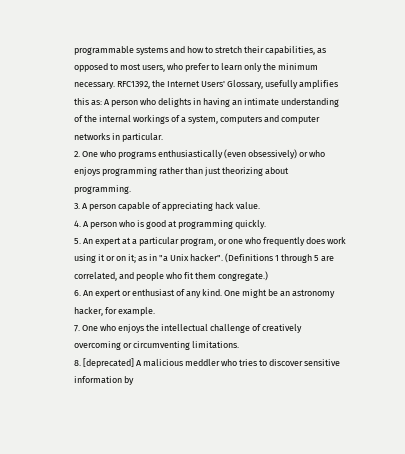programmable systems and how to stretch their capabilities, as opposed to most users, who prefer to learn only the minimum necessary. RFC1392, the Internet Users' Glossary, usefully amplifies this as: A person who delights in having an intimate understanding of the internal workings of a system, computers and computer networks in particular.
2. One who programs enthusiastically (even obsessively) or who enjoys programming rather than just theorizing about programming.
3. A person capable of appreciating hack value.
4. A person who is good at programming quickly.
5. An expert at a particular program, or one who frequently does work using it or on it; as in "a Unix hacker". (Definitions 1 through 5 are correlated, and people who fit them congregate.)
6. An expert or enthusiast of any kind. One might be an astronomy hacker, for example.
7. One who enjoys the intellectual challenge of creatively overcoming or circumventing limitations.
8. [deprecated] A malicious meddler who tries to discover sensitive information by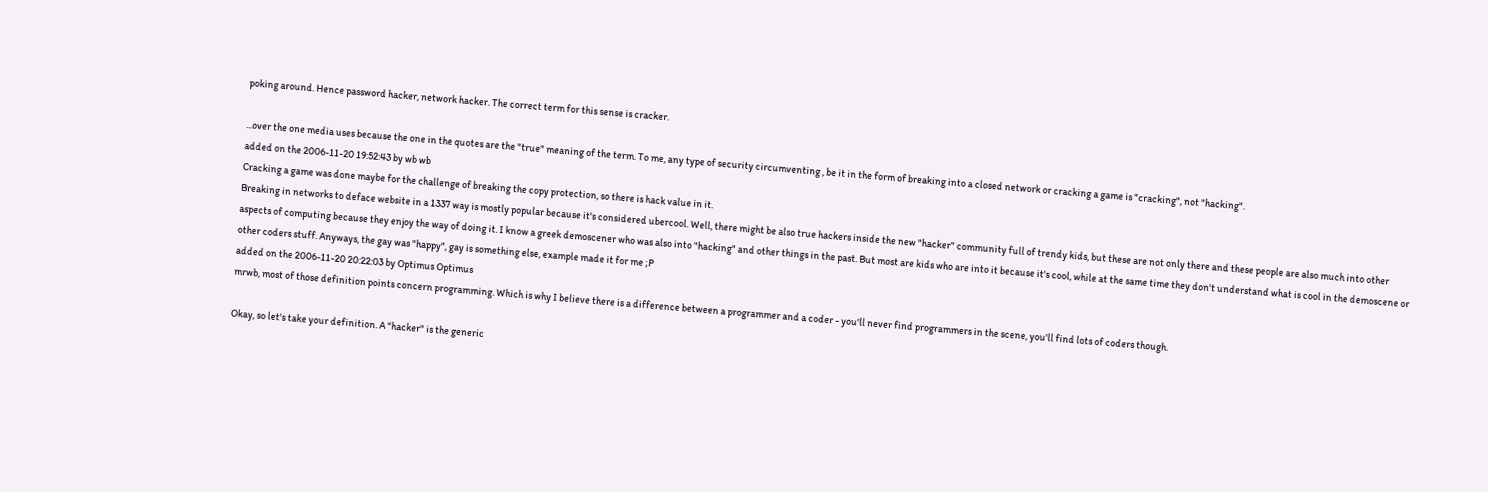poking around. Hence password hacker, network hacker. The correct term for this sense is cracker.

...over the one media uses because the one in the quotes are the "true" meaning of the term. To me, any type of security circumventing , be it in the form of breaking into a closed network or cracking a game is "cracking", not "hacking".
added on the 2006-11-20 19:52:43 by wb wb
Cracking a game was done maybe for the challenge of breaking the copy protection, so there is hack value in it.
Breaking in networks to deface website in a 1337 way is mostly popular because it's considered ubercool. Well, there might be also true hackers inside the new "hacker" community full of trendy kids, but these are not only there and these people are also much into other aspects of computing because they enjoy the way of doing it. I know a greek demoscener who was also into "hacking" and other things in the past. But most are kids who are into it because it's cool, while at the same time they don't understand what is cool in the demoscene or other coders stuff. Anyways, the gay was "happy", gay is something else, example made it for me ;P
added on the 2006-11-20 20:22:03 by Optimus Optimus
mrwb, most of those definition points concern programming. Which is why I believe there is a difference between a programmer and a coder - you'll never find programmers in the scene, you'll find lots of coders though.

Okay, so let's take your definition. A "hacker" is the generic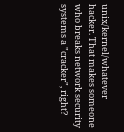unix/kernel/whatever hacker. That makes someone who breaks network security systems a "cracker", right?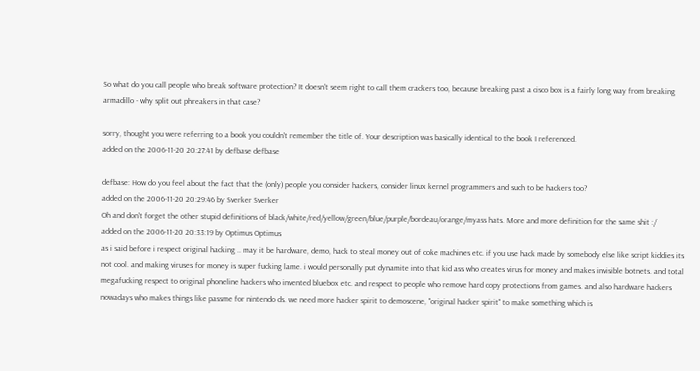So what do you call people who break software protection? It doesn't seem right to call them crackers too, because breaking past a cisco box is a fairly long way from breaking armadillo - why split out phreakers in that case?

sorry, thought you were referring to a book you couldn't remember the title of. Your description was basically identical to the book I referenced.
added on the 2006-11-20 20:27:41 by defbase defbase

defbase: How do you feel about the fact that the (only) people you consider hackers, consider linux kernel programmers and such to be hackers too?
added on the 2006-11-20 20:29:46 by Sverker Sverker
Oh and don't forget the other stupid definitions of black/white/red/yellow/green/blue/purple/bordeau/orange/myass hats. More and more definition for the same shit :/
added on the 2006-11-20 20:33:19 by Optimus Optimus
as i said before i respect original hacking .. may it be hardware, demo, hack to steal money out of coke machines etc. if you use hack made by somebody else like script kiddies its not cool. and making viruses for money is super fucking lame. i would personally put dynamite into that kid ass who creates virus for money and makes invisible botnets. and total megafucking respect to original phoneline hackers who invented bluebox etc. and respect to people who remove hard copy protections from games. and also hardware hackers nowadays who makes things like passme for nintendo ds. we need more hacker spirit to demoscene, "original hacker spirit" to make something which is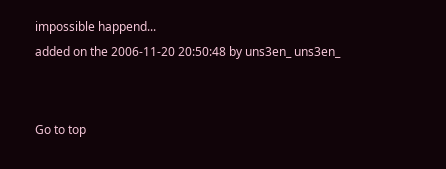impossible happend...
added on the 2006-11-20 20:50:48 by uns3en_ uns3en_


Go to top